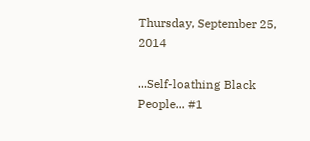Thursday, September 25, 2014

...Self-loathing Black People... #1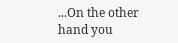...On the other hand you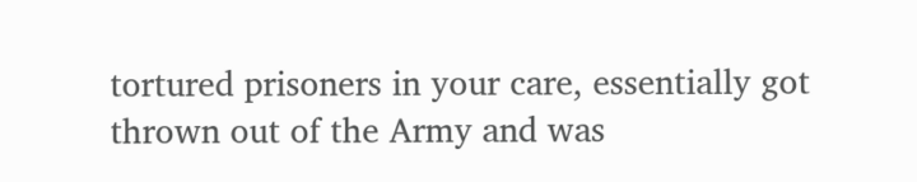tortured prisoners in your care, essentially got thrown out of the Army and was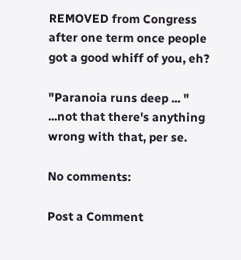REMOVED from Congress after one term once people got a good whiff of you, eh?

"Paranoia runs deep ... " ...not that there's anything wrong with that, per se.

No comments:

Post a Comment